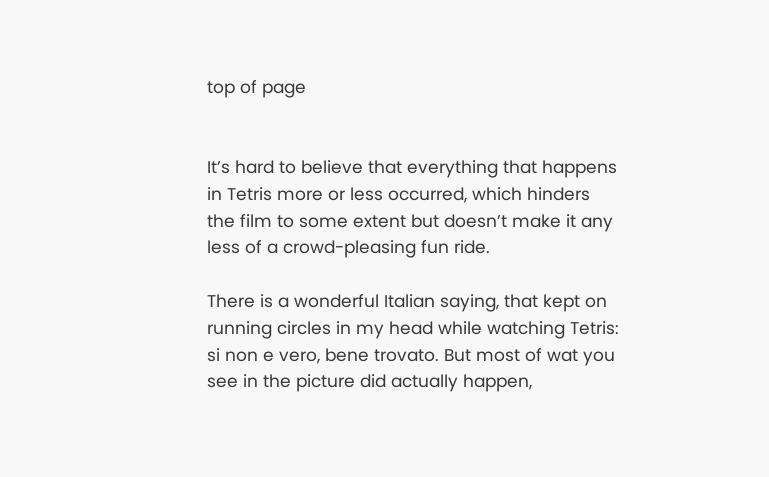top of page


It’s hard to believe that everything that happens in Tetris more or less occurred, which hinders the film to some extent but doesn’t make it any less of a crowd-pleasing fun ride.

There is a wonderful Italian saying, that kept on running circles in my head while watching Tetris: si non e vero, bene trovato. But most of wat you see in the picture did actually happen,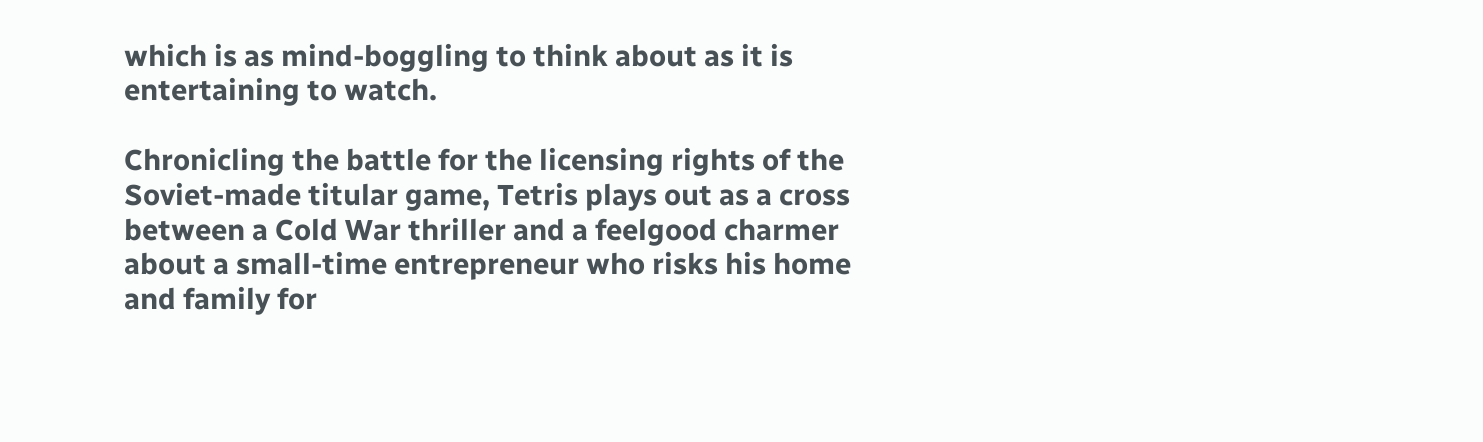which is as mind-boggling to think about as it is entertaining to watch.

Chronicling the battle for the licensing rights of the Soviet-made titular game, Tetris plays out as a cross between a Cold War thriller and a feelgood charmer about a small-time entrepreneur who risks his home and family for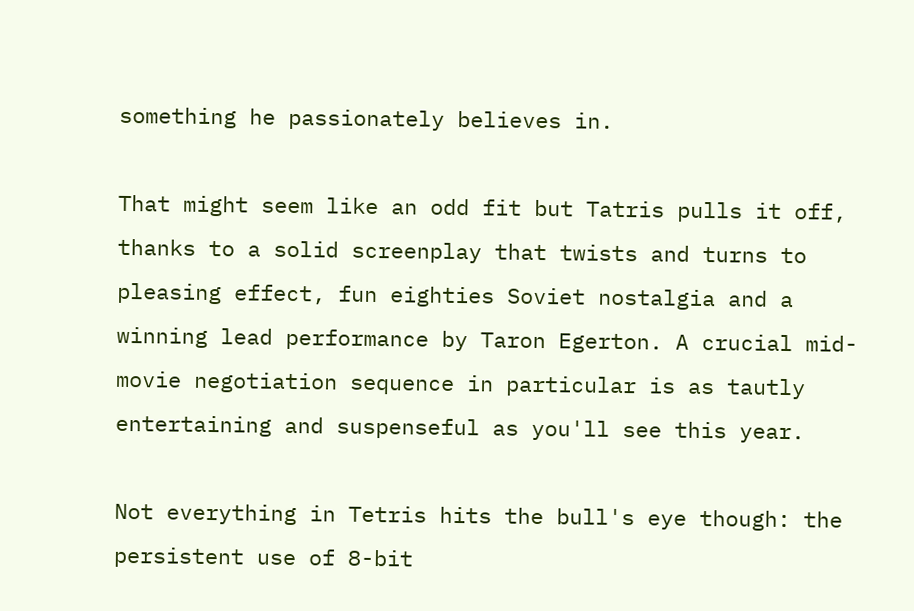something he passionately believes in.

That might seem like an odd fit but Tatris pulls it off, thanks to a solid screenplay that twists and turns to pleasing effect, fun eighties Soviet nostalgia and a winning lead performance by Taron Egerton. A crucial mid-movie negotiation sequence in particular is as tautly entertaining and suspenseful as you'll see this year.

Not everything in Tetris hits the bull's eye though: the persistent use of 8-bit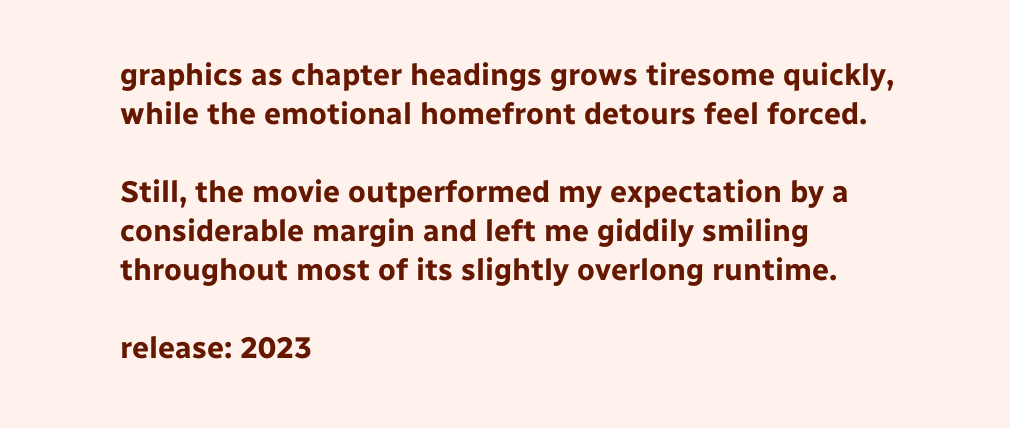graphics as chapter headings grows tiresome quickly, while the emotional homefront detours feel forced.

Still, the movie outperformed my expectation by a considerable margin and left me giddily smiling throughout most of its slightly overlong runtime.

release: 2023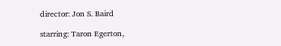director: Jon S. Baird

starring: Taron Egerton,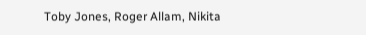Toby Jones, Roger Allam, Nikita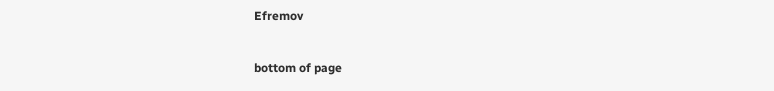Efremov


bottom of page